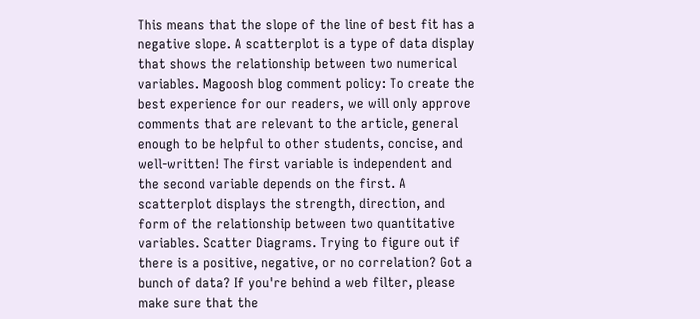This means that the slope of the line of best fit has a negative slope. A scatterplot is a type of data display that shows the relationship between two numerical variables. Magoosh blog comment policy: To create the best experience for our readers, we will only approve comments that are relevant to the article, general enough to be helpful to other students, concise, and well-written! The first variable is independent and the second variable depends on the first. A scatterplot displays the strength, direction, and form of the relationship between two quantitative variables. Scatter Diagrams. Trying to figure out if there is a positive, negative, or no correlation? Got a bunch of data? If you're behind a web filter, please make sure that the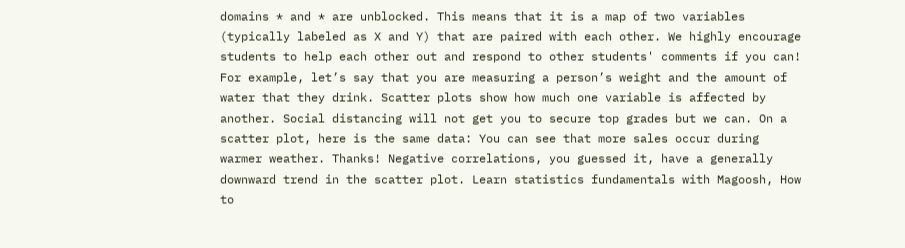domains * and * are unblocked. This means that it is a map of two variables (typically labeled as X and Y) that are paired with each other. We highly encourage students to help each other out and respond to other students' comments if you can! For example, let’s say that you are measuring a person’s weight and the amount of water that they drink. Scatter plots show how much one variable is affected by another. Social distancing will not get you to secure top grades but we can. On a scatter plot, here is the same data: You can see that more sales occur during warmer weather. Thanks! Negative correlations, you guessed it, have a generally downward trend in the scatter plot. Learn statistics fundamentals with Magoosh, How to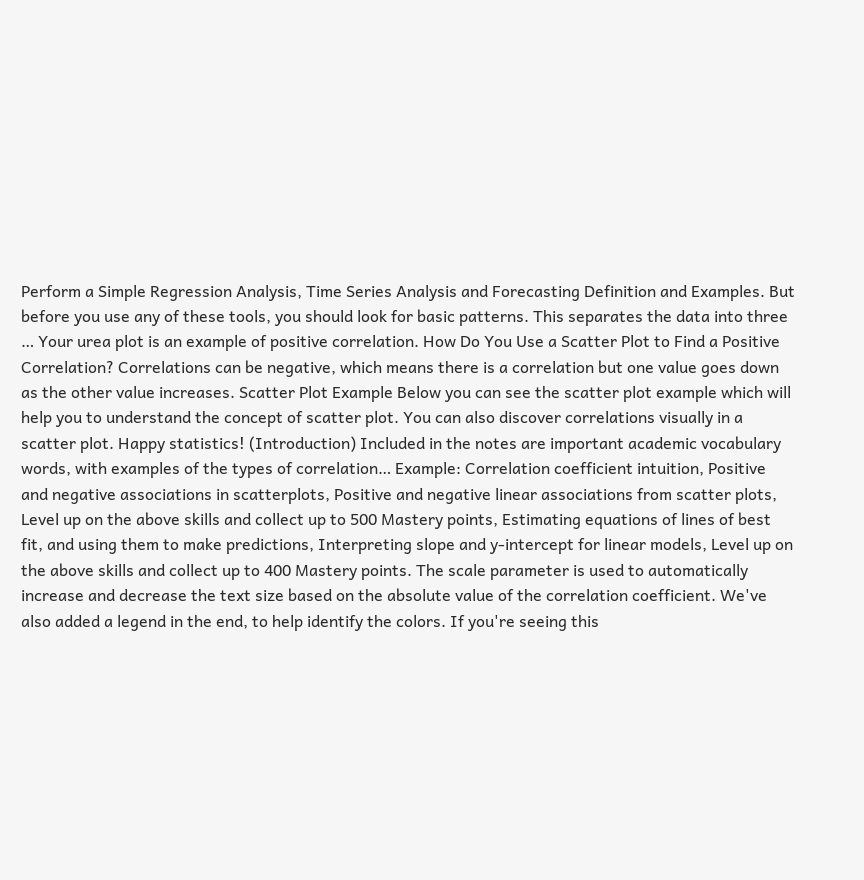Perform a Simple Regression Analysis, Time Series Analysis and Forecasting Definition and Examples. But before you use any of these tools, you should look for basic patterns. This separates the data into three … Your urea plot is an example of positive correlation. How Do You Use a Scatter Plot to Find a Positive Correlation? Correlations can be negative, which means there is a correlation but one value goes down as the other value increases. Scatter Plot Example Below you can see the scatter plot example which will help you to understand the concept of scatter plot. You can also discover correlations visually in a scatter plot. Happy statistics! (Introduction) Included in the notes are important academic vocabulary words, with examples of the types of correlation… Example: Correlation coefficient intuition, Positive and negative associations in scatterplots, Positive and negative linear associations from scatter plots, Level up on the above skills and collect up to 500 Mastery points, Estimating equations of lines of best fit, and using them to make predictions, Interpreting slope and y-intercept for linear models, Level up on the above skills and collect up to 400 Mastery points. The scale parameter is used to automatically increase and decrease the text size based on the absolute value of the correlation coefficient. We've also added a legend in the end, to help identify the colors. If you're seeing this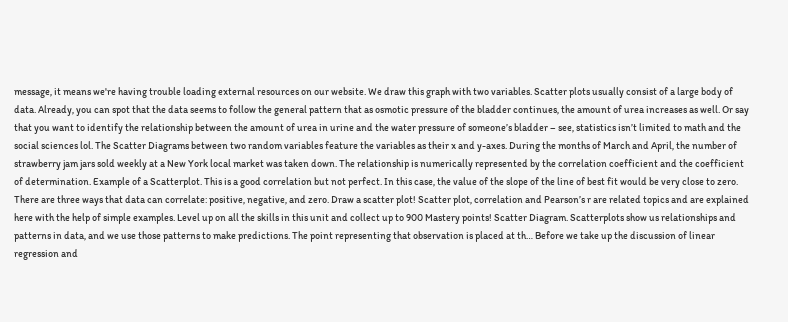message, it means we're having trouble loading external resources on our website. We draw this graph with two variables. Scatter plots usually consist of a large body of data. Already, you can spot that the data seems to follow the general pattern that as osmotic pressure of the bladder continues, the amount of urea increases as well. Or say that you want to identify the relationship between the amount of urea in urine and the water pressure of someone’s bladder – see, statistics isn’t limited to math and the social sciences lol. The Scatter Diagrams between two random variables feature the variables as their x and y-axes. During the months of March and April, the number of strawberry jam jars sold weekly at a New York local market was taken down. The relationship is numerically represented by the correlation coefficient and the coefficient of determination. Example of a Scatterplot. This is a good correlation but not perfect. In this case, the value of the slope of the line of best fit would be very close to zero. There are three ways that data can correlate: positive, negative, and zero. Draw a scatter plot! Scatter plot, correlation and Pearson’s r are related topics and are explained here with the help of simple examples. Level up on all the skills in this unit and collect up to 900 Mastery points! Scatter Diagram. Scatterplots show us relationships and patterns in data, and we use those patterns to make predictions. The point representing that observation is placed at th… Before we take up the discussion of linear regression and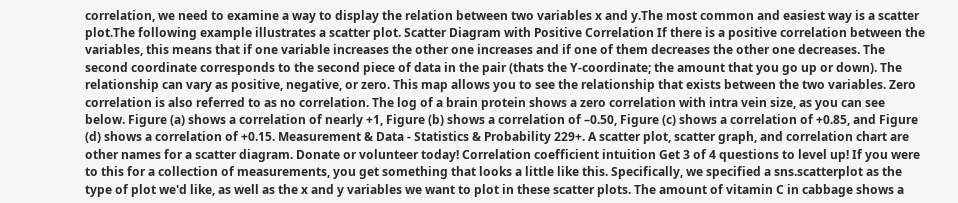correlation, we need to examine a way to display the relation between two variables x and y.The most common and easiest way is a scatter plot.The following example illustrates a scatter plot. Scatter Diagram with Positive Correlation If there is a positive correlation between the variables, this means that if one variable increases the other one increases and if one of them decreases the other one decreases. The second coordinate corresponds to the second piece of data in the pair (thats the Y-coordinate; the amount that you go up or down). The relationship can vary as positive, negative, or zero. This map allows you to see the relationship that exists between the two variables. Zero correlation is also referred to as no correlation. The log of a brain protein shows a zero correlation with intra vein size, as you can see below. Figure (a) shows a correlation of nearly +1, Figure (b) shows a correlation of –0.50, Figure (c) shows a correlation of +0.85, and Figure (d) shows a correlation of +0.15. Measurement & Data - Statistics & Probability 229+. A scatter plot, scatter graph, and correlation chart are other names for a scatter diagram. Donate or volunteer today! Correlation coefficient intuition Get 3 of 4 questions to level up! If you were to this for a collection of measurements, you get something that looks a little like this. Specifically, we specified a sns.scatterplot as the type of plot we'd like, as well as the x and y variables we want to plot in these scatter plots. The amount of vitamin C in cabbage shows a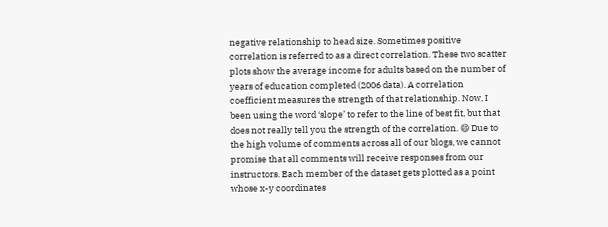negative relationship to head size. Sometimes positive correlation is referred to as a direct correlation. These two scatter plots show the average income for adults based on the number of years of education completed (2006 data). A correlation coefficient measures the strength of that relationship. Now, I been using the word ‘slope’ to refer to the line of best fit, but that does not really tell you the strength of the correlation. 😄 Due to the high volume of comments across all of our blogs, we cannot promise that all comments will receive responses from our instructors. Each member of the dataset gets plotted as a point whose x-y coordinates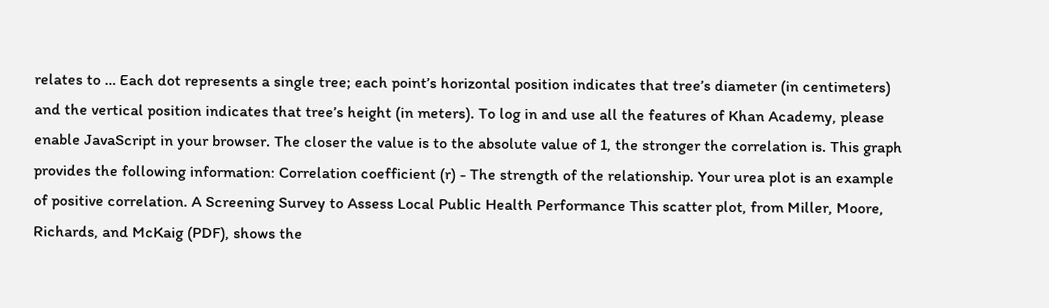relates to … Each dot represents a single tree; each point’s horizontal position indicates that tree’s diameter (in centimeters) and the vertical position indicates that tree’s height (in meters). To log in and use all the features of Khan Academy, please enable JavaScript in your browser. The closer the value is to the absolute value of 1, the stronger the correlation is. This graph provides the following information: Correlation coefficient (r) - The strength of the relationship. Your urea plot is an example of positive correlation. A Screening Survey to Assess Local Public Health Performance This scatter plot, from Miller, Moore, Richards, and McKaig (PDF), shows the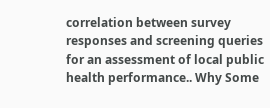correlation between survey responses and screening queries for an assessment of local public health performance.. Why Some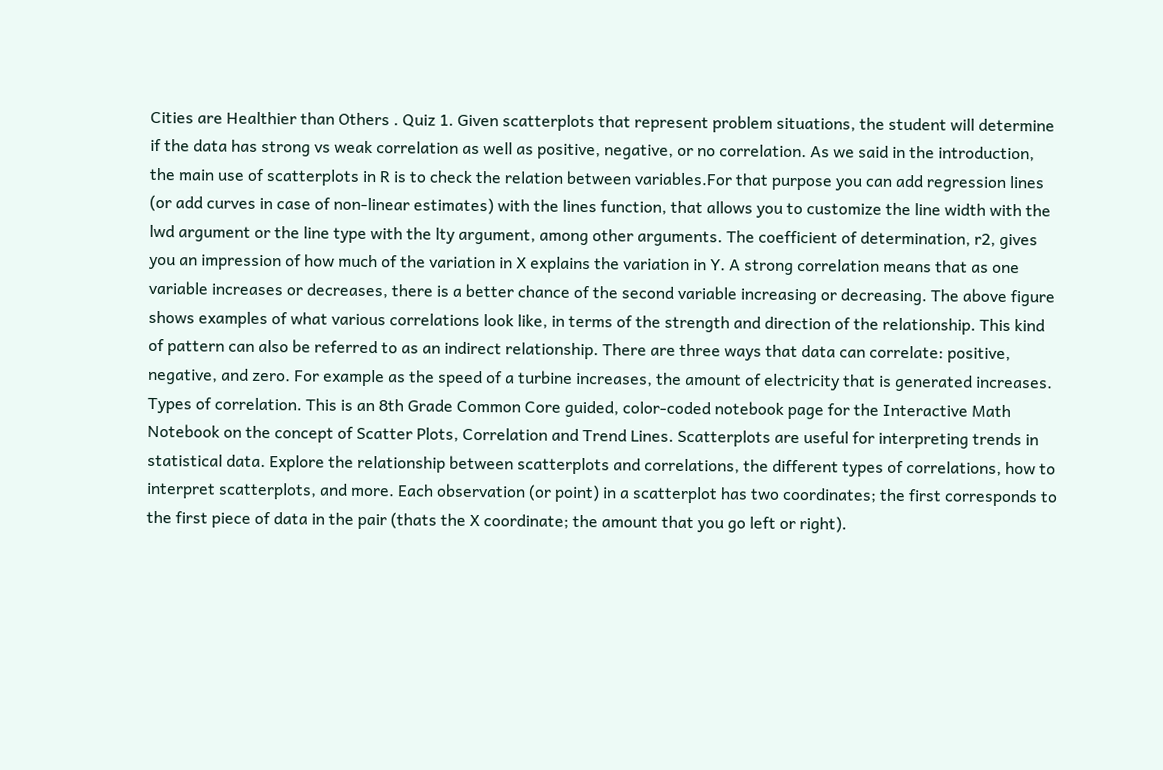Cities are Healthier than Others . Quiz 1. Given scatterplots that represent problem situations, the student will determine if the data has strong vs weak correlation as well as positive, negative, or no correlation. As we said in the introduction, the main use of scatterplots in R is to check the relation between variables.For that purpose you can add regression lines (or add curves in case of non-linear estimates) with the lines function, that allows you to customize the line width with the lwd argument or the line type with the lty argument, among other arguments. The coefficient of determination, r2, gives you an impression of how much of the variation in X explains the variation in Y. A strong correlation means that as one variable increases or decreases, there is a better chance of the second variable increasing or decreasing. The above figure shows examples of what various correlations look like, in terms of the strength and direction of the relationship. This kind of pattern can also be referred to as an indirect relationship. There are three ways that data can correlate: positive, negative, and zero. For example as the speed of a turbine increases, the amount of electricity that is generated increases. Types of correlation. This is an 8th Grade Common Core guided, color-coded notebook page for the Interactive Math Notebook on the concept of Scatter Plots, Correlation and Trend Lines. Scatterplots are useful for interpreting trends in statistical data. Explore the relationship between scatterplots and correlations, the different types of correlations, how to interpret scatterplots, and more. Each observation (or point) in a scatterplot has two coordinates; the first corresponds to the first piece of data in the pair (thats the X coordinate; the amount that you go left or right).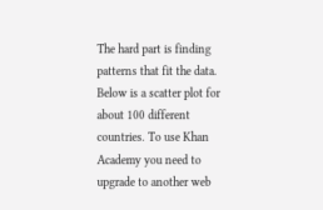The hard part is finding patterns that fit the data. Below is a scatter plot for about 100 different countries. To use Khan Academy you need to upgrade to another web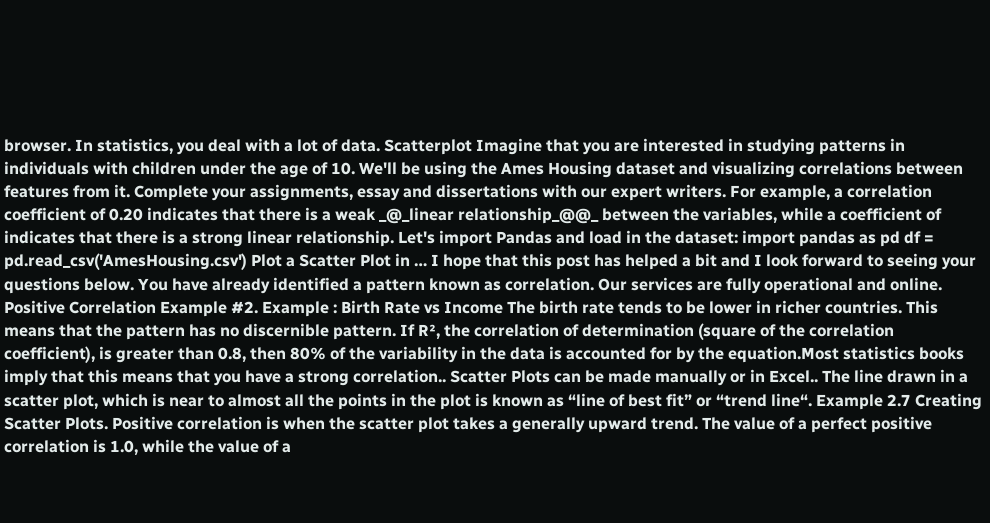browser. In statistics, you deal with a lot of data. Scatterplot Imagine that you are interested in studying patterns in individuals with children under the age of 10. We'll be using the Ames Housing dataset and visualizing correlations between features from it. Complete your assignments, essay and dissertations with our expert writers. For example, a correlation coefficient of 0.20 indicates that there is a weak _@_linear relationship_@@_ between the variables, while a coefficient of indicates that there is a strong linear relationship. Let's import Pandas and load in the dataset: import pandas as pd df = pd.read_csv('AmesHousing.csv') Plot a Scatter Plot in … I hope that this post has helped a bit and I look forward to seeing your questions below. You have already identified a pattern known as correlation. Our services are fully operational and online. Positive Correlation Example #2. Example : Birth Rate vs Income The birth rate tends to be lower in richer countries. This means that the pattern has no discernible pattern. If R², the correlation of determination (square of the correlation coefficient), is greater than 0.8, then 80% of the variability in the data is accounted for by the equation.Most statistics books imply that this means that you have a strong correlation.. Scatter Plots can be made manually or in Excel.. The line drawn in a scatter plot, which is near to almost all the points in the plot is known as “line of best fit” or “trend line“. Example 2.7 Creating Scatter Plots. Positive correlation is when the scatter plot takes a generally upward trend. The value of a perfect positive correlation is 1.0, while the value of a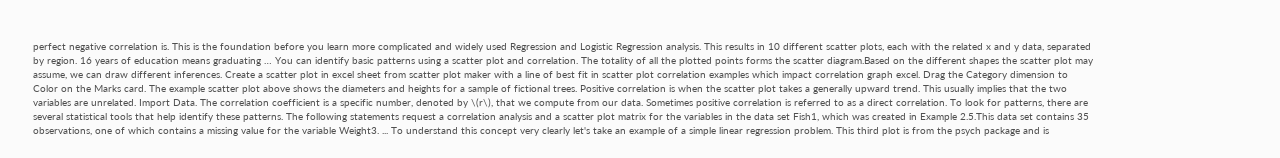perfect negative correlation is. This is the foundation before you learn more complicated and widely used Regression and Logistic Regression analysis. This results in 10 different scatter plots, each with the related x and y data, separated by region. 16 years of education means graduating … You can identify basic patterns using a scatter plot and correlation. The totality of all the plotted points forms the scatter diagram.Based on the different shapes the scatter plot may assume, we can draw different inferences. Create a scatter plot in excel sheet from scatter plot maker with a line of best fit in scatter plot correlation examples which impact correlation graph excel. Drag the Category dimension to Color on the Marks card. The example scatter plot above shows the diameters and heights for a sample of fictional trees. Positive correlation is when the scatter plot takes a generally upward trend. This usually implies that the two variables are unrelated. Import Data. The correlation coefficient is a specific number, denoted by \(r\), that we compute from our data. Sometimes positive correlation is referred to as a direct correlation. To look for patterns, there are several statistical tools that help identify these patterns. The following statements request a correlation analysis and a scatter plot matrix for the variables in the data set Fish1, which was created in Example 2.5.This data set contains 35 observations, one of which contains a missing value for the variable Weight3. ... To understand this concept very clearly let's take an example of a simple linear regression problem. This third plot is from the psych package and is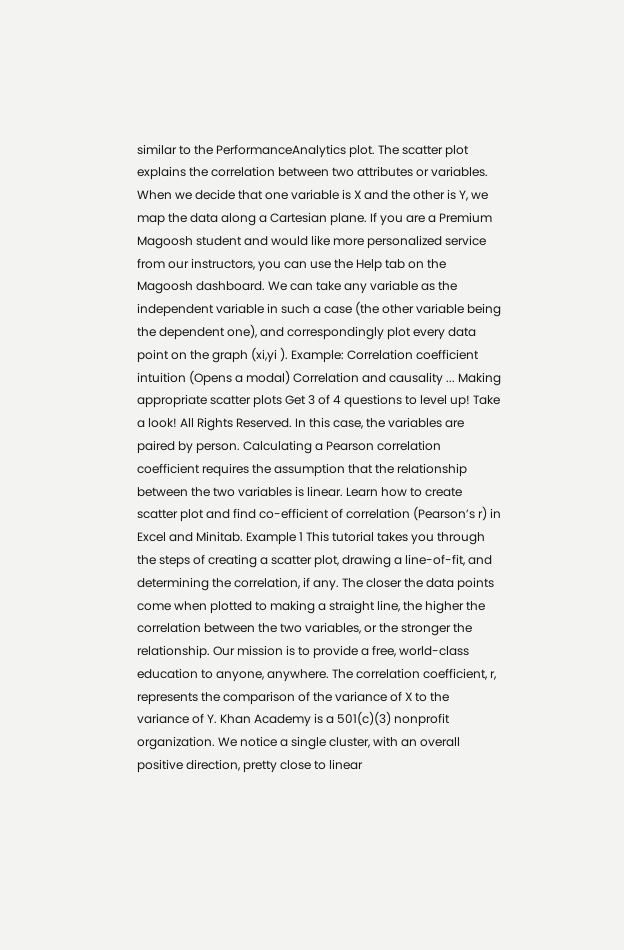similar to the PerformanceAnalytics plot. The scatter plot explains the correlation between two attributes or variables. When we decide that one variable is X and the other is Y, we map the data along a Cartesian plane. If you are a Premium Magoosh student and would like more personalized service from our instructors, you can use the Help tab on the Magoosh dashboard. We can take any variable as the independent variable in such a case (the other variable being the dependent one), and correspondingly plot every data point on the graph (xi,yi ). Example: Correlation coefficient intuition (Opens a modal) Correlation and causality ... Making appropriate scatter plots Get 3 of 4 questions to level up! Take a look! All Rights Reserved. In this case, the variables are paired by person. Calculating a Pearson correlation coefficient requires the assumption that the relationship between the two variables is linear. Learn how to create scatter plot and find co-efficient of correlation (Pearson’s r) in Excel and Minitab. Example 1 This tutorial takes you through the steps of creating a scatter plot, drawing a line-of-fit, and determining the correlation, if any. The closer the data points come when plotted to making a straight line, the higher the correlation between the two variables, or the stronger the relationship. Our mission is to provide a free, world-class education to anyone, anywhere. The correlation coefficient, r, represents the comparison of the variance of X to the variance of Y. Khan Academy is a 501(c)(3) nonprofit organization. We notice a single cluster, with an overall positive direction, pretty close to linear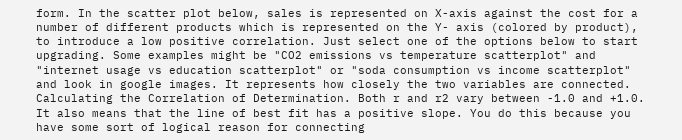form. In the scatter plot below, sales is represented on X-axis against the cost for a number of different products which is represented on the Y- axis (colored by product), to introduce a low positive correlation. Just select one of the options below to start upgrading. Some examples might be "CO2 emissions vs temperature scatterplot" and "internet usage vs education scatterplot" or "soda consumption vs income scatterplot" and look in google images. It represents how closely the two variables are connected. Calculating the Correlation of Determination. Both r and r2 vary between -1.0 and +1.0. It also means that the line of best fit has a positive slope. You do this because you have some sort of logical reason for connecting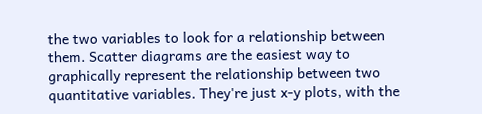the two variables to look for a relationship between them. Scatter diagrams are the easiest way to graphically represent the relationship between two quantitative variables. They're just x-y plots, with the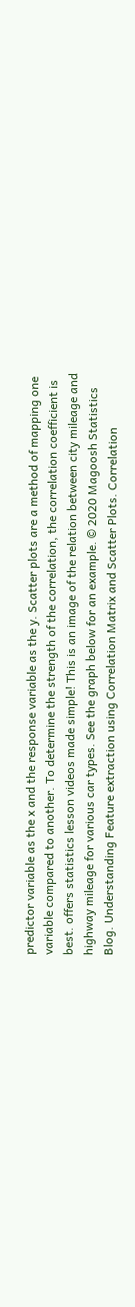predictor variable as the x and the response variable as the y. Scatter plots are a method of mapping one variable compared to another. To determine the strength of the correlation, the correlation coefficient is best. offers statistics lesson videos made simple! This is an image of the relation between city mileage and highway mileage for various car types. See the graph below for an example. © 2020 Magoosh Statistics Blog. Understanding Feature extraction using Correlation Matrix and Scatter Plots. Correlation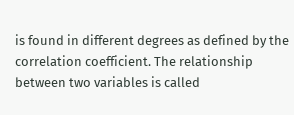is found in different degrees as defined by the correlation coefficient. The relationship between two variables is called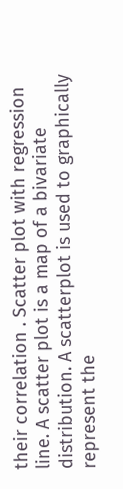their correlation . Scatter plot with regression line. A scatter plot is a map of a bivariate distribution. A scatterplot is used to graphically represent the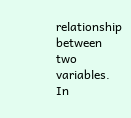relationship between two variables. In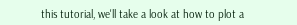this tutorial, we'll take a look at how to plot a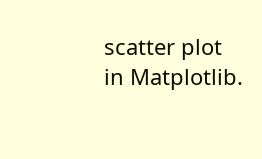scatter plot in Matplotlib.